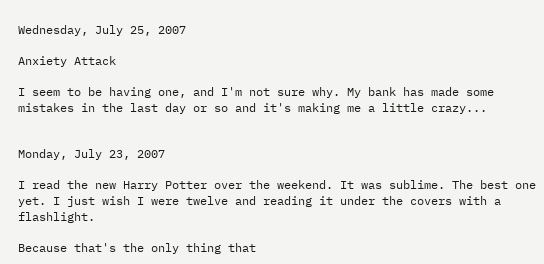Wednesday, July 25, 2007

Anxiety Attack

I seem to be having one, and I'm not sure why. My bank has made some mistakes in the last day or so and it's making me a little crazy...


Monday, July 23, 2007

I read the new Harry Potter over the weekend. It was sublime. The best one yet. I just wish I were twelve and reading it under the covers with a flashlight.

Because that's the only thing that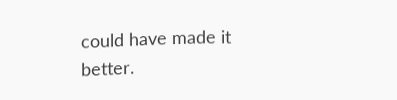could have made it better.